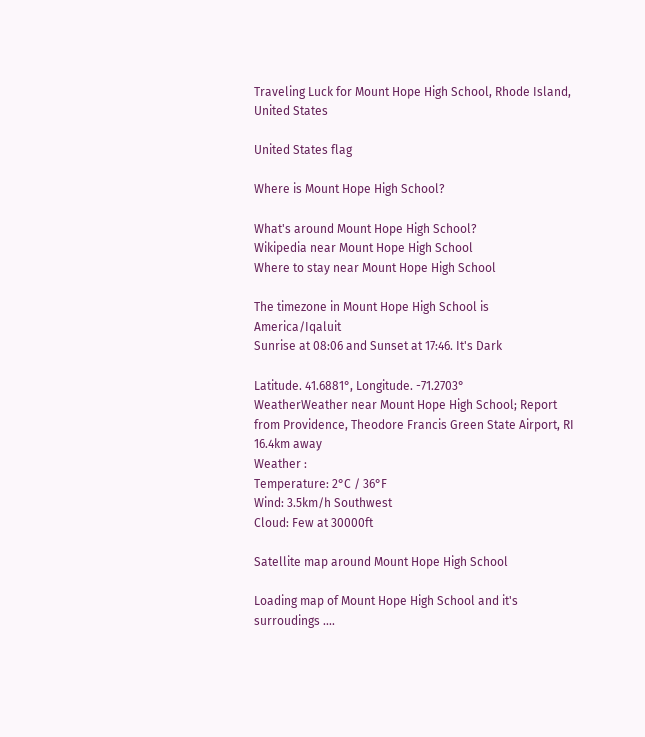Traveling Luck for Mount Hope High School, Rhode Island, United States

United States flag

Where is Mount Hope High School?

What's around Mount Hope High School?
Wikipedia near Mount Hope High School
Where to stay near Mount Hope High School

The timezone in Mount Hope High School is America/Iqaluit
Sunrise at 08:06 and Sunset at 17:46. It's Dark

Latitude. 41.6881°, Longitude. -71.2703°
WeatherWeather near Mount Hope High School; Report from Providence, Theodore Francis Green State Airport, RI 16.4km away
Weather :
Temperature: 2°C / 36°F
Wind: 3.5km/h Southwest
Cloud: Few at 30000ft

Satellite map around Mount Hope High School

Loading map of Mount Hope High School and it's surroudings ....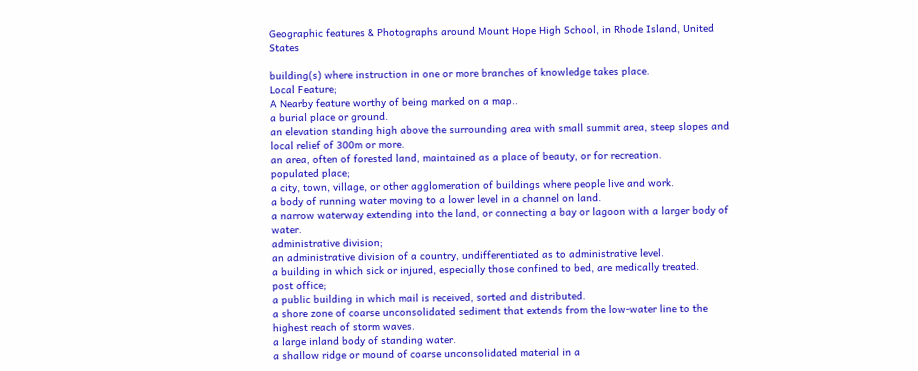Geographic features & Photographs around Mount Hope High School, in Rhode Island, United States

building(s) where instruction in one or more branches of knowledge takes place.
Local Feature;
A Nearby feature worthy of being marked on a map..
a burial place or ground.
an elevation standing high above the surrounding area with small summit area, steep slopes and local relief of 300m or more.
an area, often of forested land, maintained as a place of beauty, or for recreation.
populated place;
a city, town, village, or other agglomeration of buildings where people live and work.
a body of running water moving to a lower level in a channel on land.
a narrow waterway extending into the land, or connecting a bay or lagoon with a larger body of water.
administrative division;
an administrative division of a country, undifferentiated as to administrative level.
a building in which sick or injured, especially those confined to bed, are medically treated.
post office;
a public building in which mail is received, sorted and distributed.
a shore zone of coarse unconsolidated sediment that extends from the low-water line to the highest reach of storm waves.
a large inland body of standing water.
a shallow ridge or mound of coarse unconsolidated material in a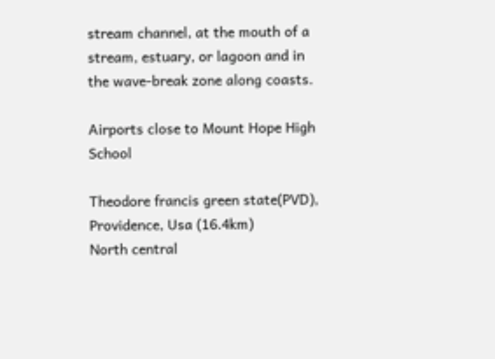stream channel, at the mouth of a stream, estuary, or lagoon and in the wave-break zone along coasts.

Airports close to Mount Hope High School

Theodore francis green state(PVD), Providence, Usa (16.4km)
North central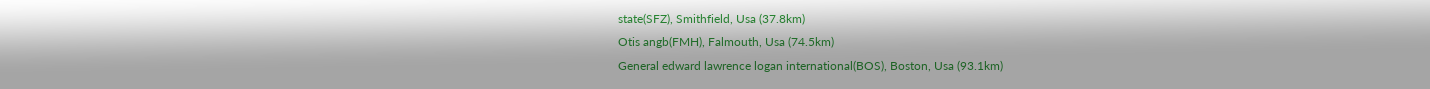state(SFZ), Smithfield, Usa (37.8km)
Otis angb(FMH), Falmouth, Usa (74.5km)
General edward lawrence logan international(BOS), Boston, Usa (93.1km)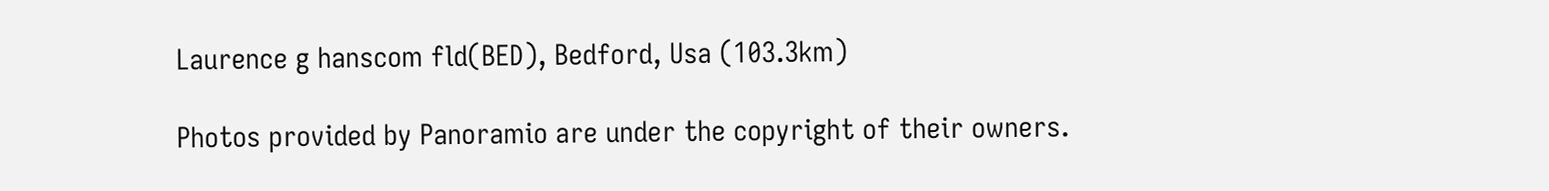Laurence g hanscom fld(BED), Bedford, Usa (103.3km)

Photos provided by Panoramio are under the copyright of their owners.